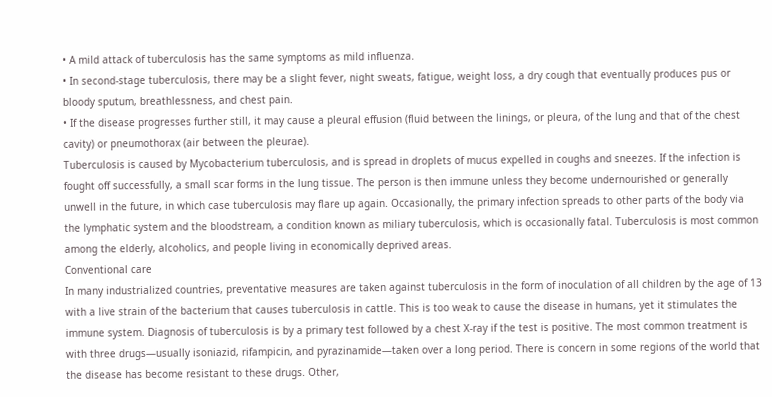• A mild attack of tuberculosis has the same symptoms as mild influenza.
• In second-stage tuberculosis, there may be a slight fever, night sweats, fatigue, weight loss, a dry cough that eventually produces pus or bloody sputum, breathlessness, and chest pain.
• If the disease progresses further still, it may cause a pleural effusion (fluid between the linings, or pleura, of the lung and that of the chest cavity) or pneumothorax (air between the pleurae).
Tuberculosis is caused by Mycobacterium tuberculosis, and is spread in droplets of mucus expelled in coughs and sneezes. If the infection is fought off successfully, a small scar forms in the lung tissue. The person is then immune unless they become undernourished or generally unwell in the future, in which case tuberculosis may flare up again. Occasionally, the primary infection spreads to other parts of the body via the lymphatic system and the bloodstream, a condition known as miliary tuberculosis, which is occasionally fatal. Tuberculosis is most common among the elderly, alcoholics, and people living in economically deprived areas.
Conventional care
In many industrialized countries, preventative measures are taken against tuberculosis in the form of inoculation of all children by the age of 13 with a live strain of the bacterium that causes tuberculosis in cattle. This is too weak to cause the disease in humans, yet it stimulates the immune system. Diagnosis of tuberculosis is by a primary test followed by a chest X-ray if the test is positive. The most common treatment is with three drugs—usually isoniazid, rifampicin, and pyrazinamide—taken over a long period. There is concern in some regions of the world that the disease has become resistant to these drugs. Other,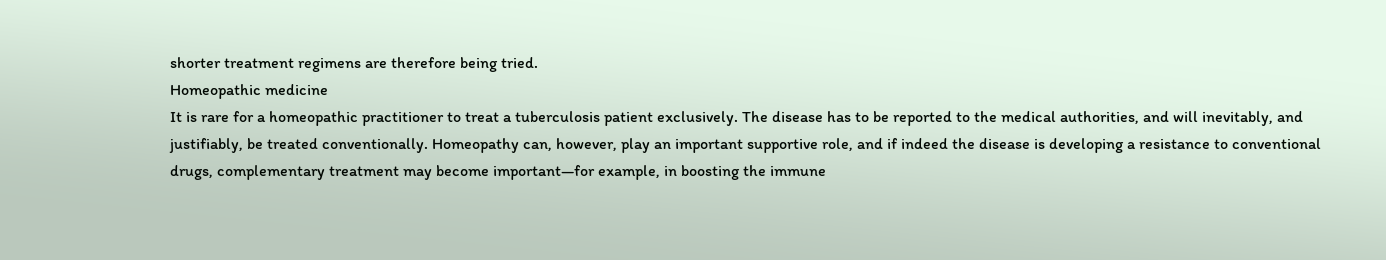shorter treatment regimens are therefore being tried.
Homeopathic medicine
It is rare for a homeopathic practitioner to treat a tuberculosis patient exclusively. The disease has to be reported to the medical authorities, and will inevitably, and justifiably, be treated conventionally. Homeopathy can, however, play an important supportive role, and if indeed the disease is developing a resistance to conventional drugs, complementary treatment may become important—for example, in boosting the immune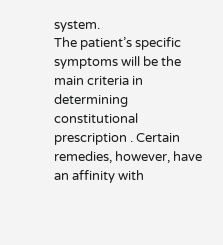system.
The patient’s specific symptoms will be the main criteria in determining constitutional prescription . Certain remedies, however, have an affinity with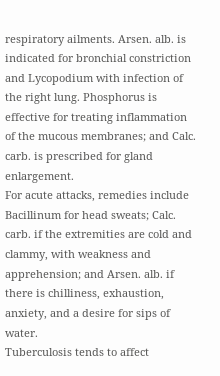respiratory ailments. Arsen. alb. is indicated for bronchial constriction and Lycopodium with infection of the right lung. Phosphorus is effective for treating inflammation of the mucous membranes; and Calc. carb. is prescribed for gland enlargement.
For acute attacks, remedies include Bacillinum for head sweats; Calc. carb. if the extremities are cold and clammy, with weakness and apprehension; and Arsen. alb. if there is chilliness, exhaustion, anxiety, and a desire for sips of water.
Tuberculosis tends to affect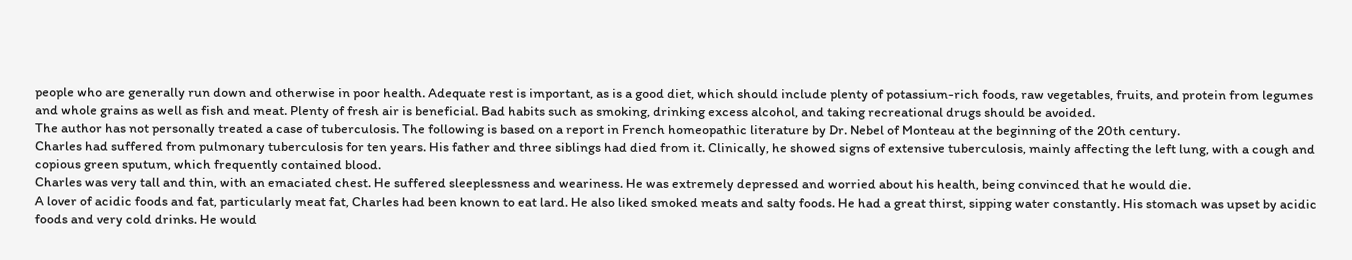people who are generally run down and otherwise in poor health. Adequate rest is important, as is a good diet, which should include plenty of potassium-rich foods, raw vegetables, fruits, and protein from legumes and whole grains as well as fish and meat. Plenty of fresh air is beneficial. Bad habits such as smoking, drinking excess alcohol, and taking recreational drugs should be avoided.
The author has not personally treated a case of tuberculosis. The following is based on a report in French homeopathic literature by Dr. Nebel of Monteau at the beginning of the 20th century.
Charles had suffered from pulmonary tuberculosis for ten years. His father and three siblings had died from it. Clinically, he showed signs of extensive tuberculosis, mainly affecting the left lung, with a cough and copious green sputum, which frequently contained blood.
Charles was very tall and thin, with an emaciated chest. He suffered sleeplessness and weariness. He was extremely depressed and worried about his health, being convinced that he would die.
A lover of acidic foods and fat, particularly meat fat, Charles had been known to eat lard. He also liked smoked meats and salty foods. He had a great thirst, sipping water constantly. His stomach was upset by acidic foods and very cold drinks. He would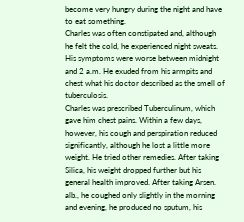become very hungry during the night and have to eat something.
Charles was often constipated and, although he felt the cold, he experienced night sweats. His symptoms were worse between midnight and 2 a.m. He exuded from his armpits and chest what his doctor described as the smell of tuberculosis.
Charles was prescribed Tuberculinum, which gave him chest pains. Within a few days, however, his cough and perspiration reduced significantly, although he lost a little more weight. He tried other remedies. After taking Silica, his weight dropped further but his general health improved. After taking Arsen. alb., he coughed only slightly in the morning and evening, he produced no sputum, his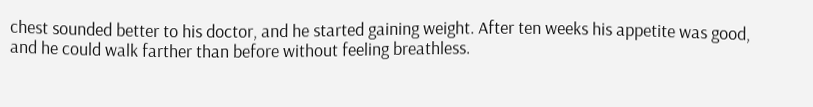chest sounded better to his doctor, and he started gaining weight. After ten weeks his appetite was good, and he could walk farther than before without feeling breathless.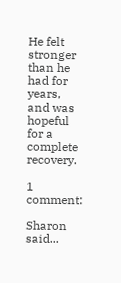He felt stronger than he had for years, and was hopeful for a complete recovery.

1 comment:

Sharon said...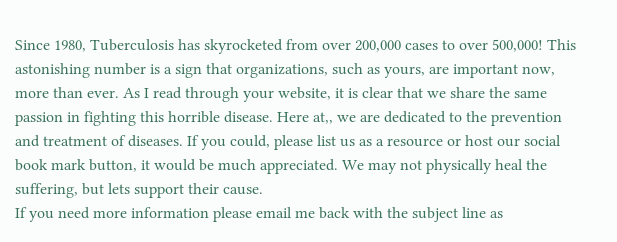Since 1980, Tuberculosis has skyrocketed from over 200,000 cases to over 500,000! This astonishing number is a sign that organizations, such as yours, are important now, more than ever. As I read through your website, it is clear that we share the same passion in fighting this horrible disease. Here at,, we are dedicated to the prevention and treatment of diseases. If you could, please list us as a resource or host our social book mark button, it would be much appreciated. We may not physically heal the suffering, but lets support their cause.
If you need more information please email me back with the subject line as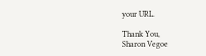your URL.

Thank You,
Sharon Vegoe